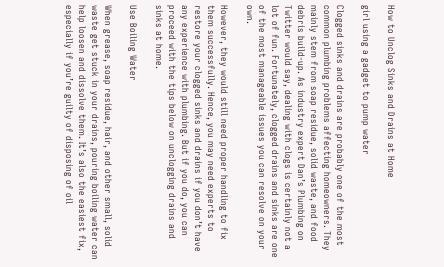How to Unclog Sinks and Drains at Home

girl using a gadget to pump water

Clogged sinks and drains are probably one of the most common plumbing problems affecting homeowners. They mainly stem from soap residue, solid waste, and food debris build-up. As industry expert Dan’s Plumbing on Twitter would say, dealing with clogs is certainly not a lot of fun. Fortunately, clogged drains and sinks are one of the most manageable issues you can resolve on your own.

However, they would still need proper handling to fix them successfully. Hence, you may need experts to restore your clogged sinks and drains if you don’t have any experience with plumbing. But if you do, you can proceed with the tips below on unclogging drains and sinks at home.

Use Boiling Water

When grease, soap residue, hair, and other small, solid waste get stuck in your drains, pouring boiling water can help loosen and dissolve them. It’s also the easiest fix, especially if you’re guilty of disposing of oil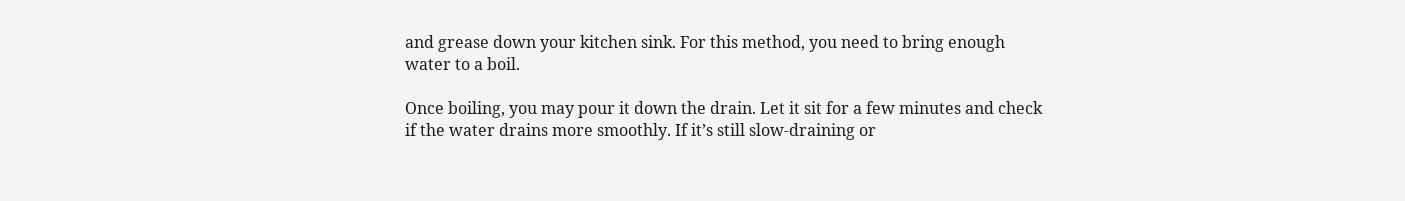and grease down your kitchen sink. For this method, you need to bring enough water to a boil.

Once boiling, you may pour it down the drain. Let it sit for a few minutes and check if the water drains more smoothly. If it’s still slow-draining or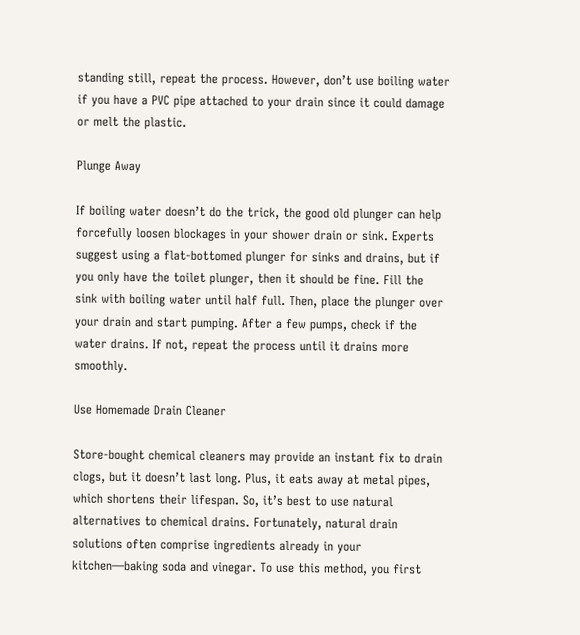standing still, repeat the process. However, don’t use boiling water if you have a PVC pipe attached to your drain since it could damage or melt the plastic.

Plunge Away

If boiling water doesn’t do the trick, the good old plunger can help forcefully loosen blockages in your shower drain or sink. Experts suggest using a flat-bottomed plunger for sinks and drains, but if you only have the toilet plunger, then it should be fine. Fill the sink with boiling water until half full. Then, place the plunger over your drain and start pumping. After a few pumps, check if the water drains. If not, repeat the process until it drains more smoothly.

Use Homemade Drain Cleaner

Store-bought chemical cleaners may provide an instant fix to drain clogs, but it doesn’t last long. Plus, it eats away at metal pipes, which shortens their lifespan. So, it’s best to use natural alternatives to chemical drains. Fortunately, natural drain solutions often comprise ingredients already in your kitchen—baking soda and vinegar. To use this method, you first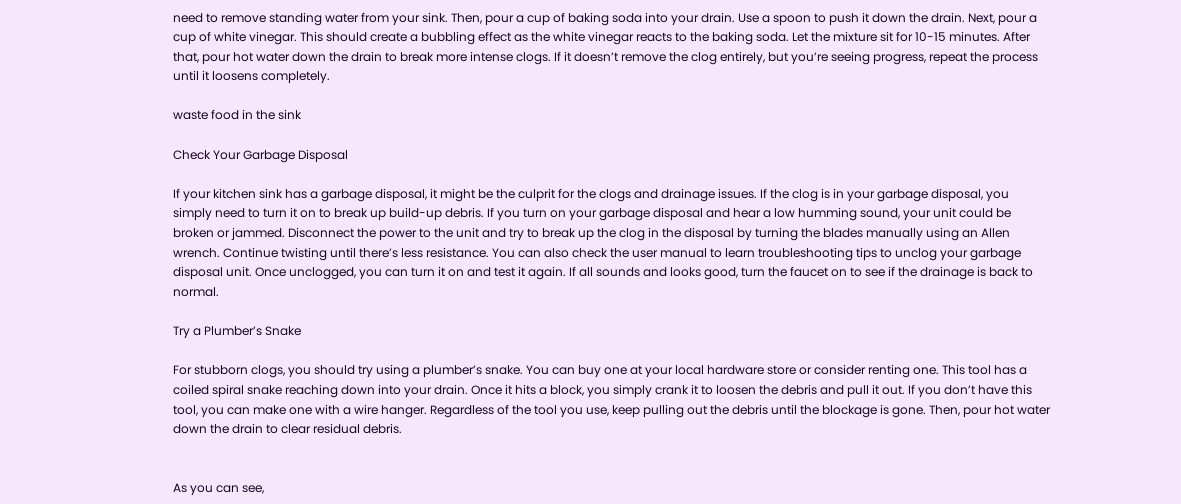need to remove standing water from your sink. Then, pour a cup of baking soda into your drain. Use a spoon to push it down the drain. Next, pour a cup of white vinegar. This should create a bubbling effect as the white vinegar reacts to the baking soda. Let the mixture sit for 10-15 minutes. After that, pour hot water down the drain to break more intense clogs. If it doesn’t remove the clog entirely, but you’re seeing progress, repeat the process until it loosens completely.

waste food in the sink

Check Your Garbage Disposal

If your kitchen sink has a garbage disposal, it might be the culprit for the clogs and drainage issues. If the clog is in your garbage disposal, you simply need to turn it on to break up build-up debris. If you turn on your garbage disposal and hear a low humming sound, your unit could be broken or jammed. Disconnect the power to the unit and try to break up the clog in the disposal by turning the blades manually using an Allen wrench. Continue twisting until there’s less resistance. You can also check the user manual to learn troubleshooting tips to unclog your garbage disposal unit. Once unclogged, you can turn it on and test it again. If all sounds and looks good, turn the faucet on to see if the drainage is back to normal.

Try a Plumber’s Snake

For stubborn clogs, you should try using a plumber’s snake. You can buy one at your local hardware store or consider renting one. This tool has a coiled spiral snake reaching down into your drain. Once it hits a block, you simply crank it to loosen the debris and pull it out. If you don’t have this tool, you can make one with a wire hanger. Regardless of the tool you use, keep pulling out the debris until the blockage is gone. Then, pour hot water down the drain to clear residual debris.


As you can see,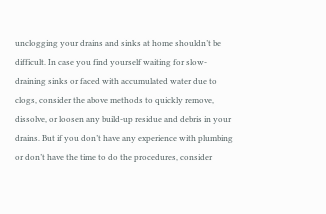unclogging your drains and sinks at home shouldn’t be difficult. In case you find yourself waiting for slow-draining sinks or faced with accumulated water due to clogs, consider the above methods to quickly remove, dissolve, or loosen any build-up residue and debris in your drains. But if you don’t have any experience with plumbing or don’t have the time to do the procedures, consider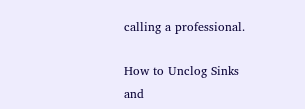calling a professional.

How to Unclog Sinks and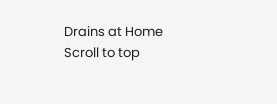Drains at Home
Scroll to top